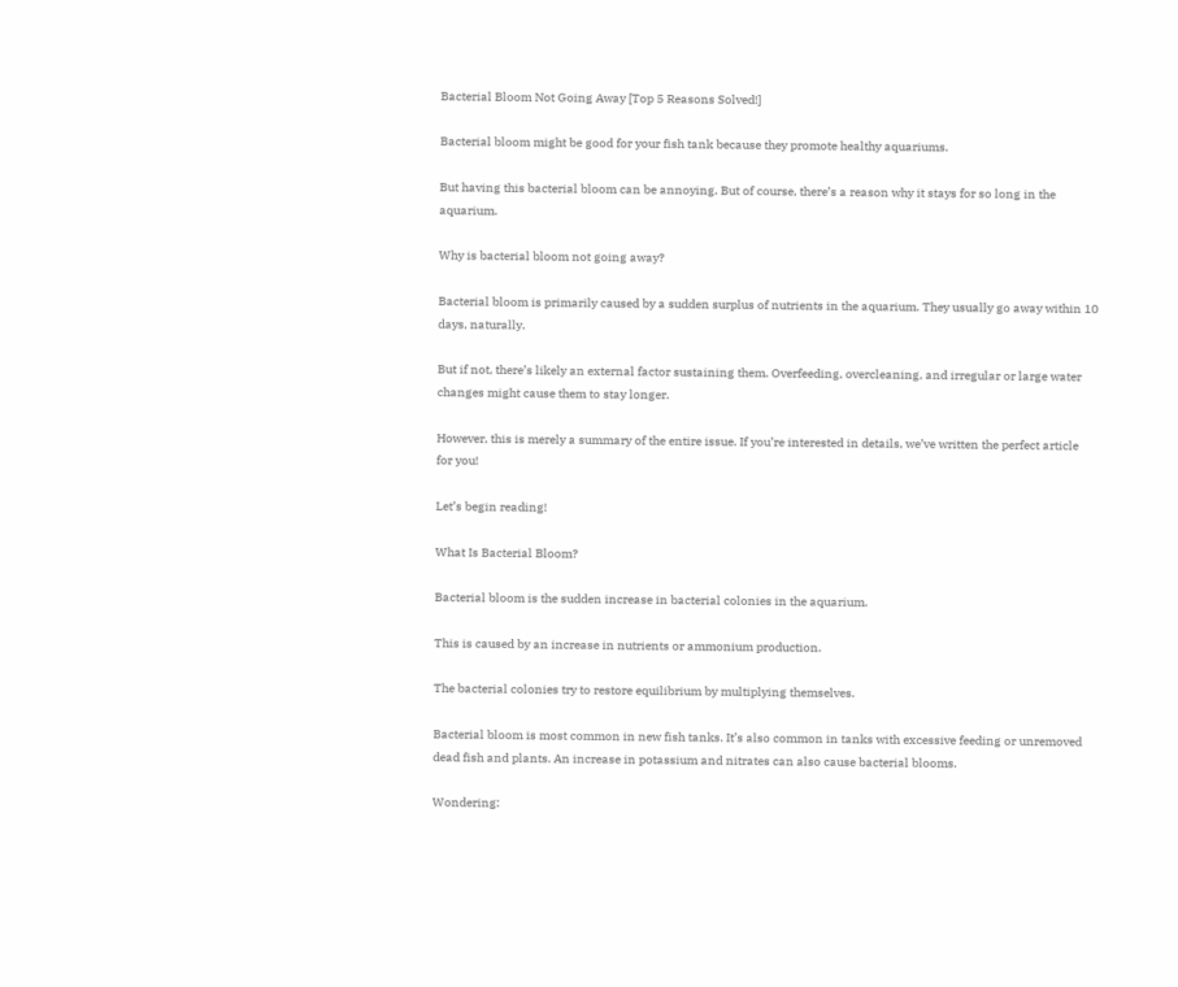Bacterial Bloom Not Going Away [Top 5 Reasons Solved!]

Bacterial bloom might be good for your fish tank because they promote healthy aquariums.

But having this bacterial bloom can be annoying. But of course, there’s a reason why it stays for so long in the aquarium.

Why is bacterial bloom not going away?

Bacterial bloom is primarily caused by a sudden surplus of nutrients in the aquarium. They usually go away within 10 days, naturally.

But if not, there’s likely an external factor sustaining them. Overfeeding, overcleaning, and irregular or large water changes might cause them to stay longer.

However, this is merely a summary of the entire issue. If you’re interested in details, we’ve written the perfect article for you!

Let’s begin reading!

What Is Bacterial Bloom?

Bacterial bloom is the sudden increase in bacterial colonies in the aquarium.

This is caused by an increase in nutrients or ammonium production.

The bacterial colonies try to restore equilibrium by multiplying themselves.

Bacterial bloom is most common in new fish tanks. It’s also common in tanks with excessive feeding or unremoved dead fish and plants. An increase in potassium and nitrates can also cause bacterial blooms.

Wondering: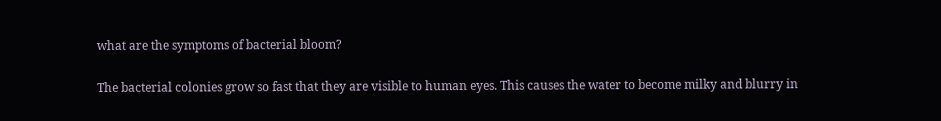what are the symptoms of bacterial bloom?

The bacterial colonies grow so fast that they are visible to human eyes. This causes the water to become milky and blurry in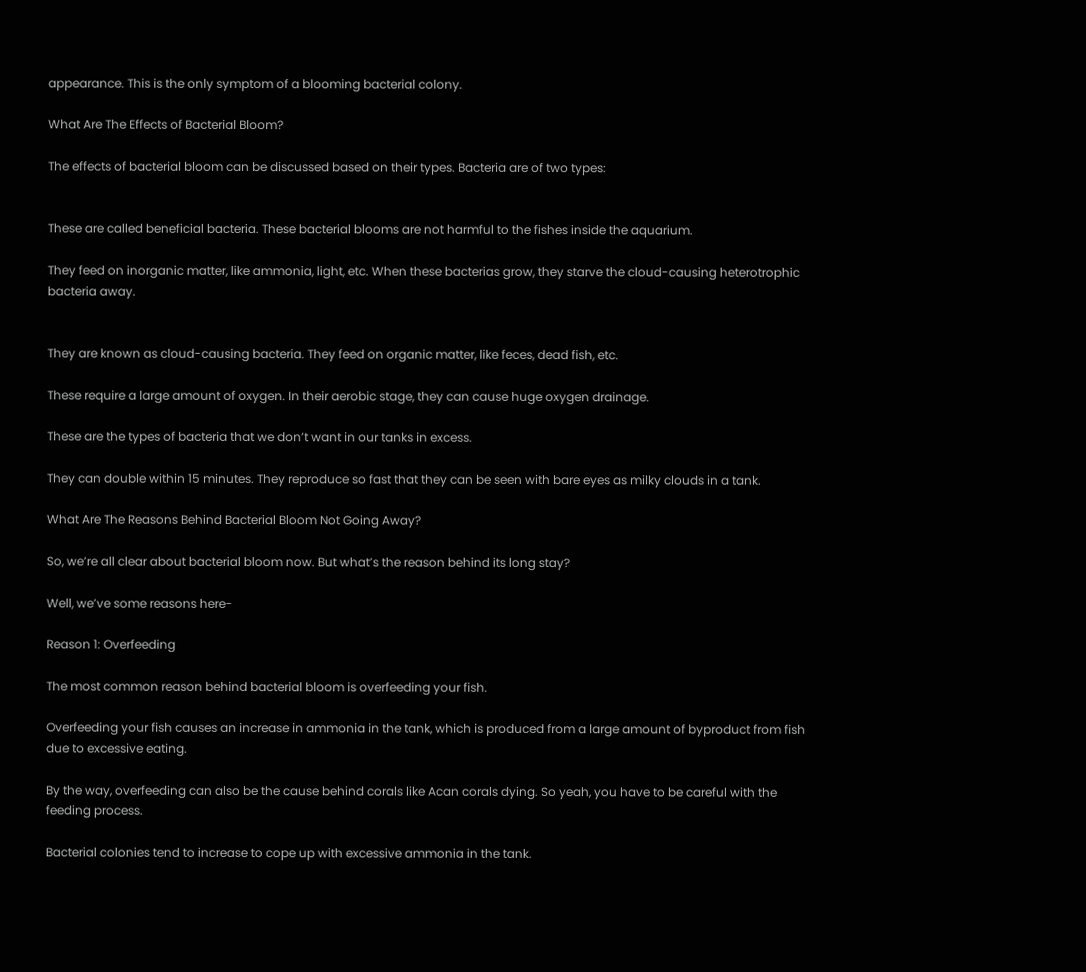appearance. This is the only symptom of a blooming bacterial colony.

What Are The Effects of Bacterial Bloom?

The effects of bacterial bloom can be discussed based on their types. Bacteria are of two types:


These are called beneficial bacteria. These bacterial blooms are not harmful to the fishes inside the aquarium.

They feed on inorganic matter, like ammonia, light, etc. When these bacterias grow, they starve the cloud-causing heterotrophic bacteria away.


They are known as cloud-causing bacteria. They feed on organic matter, like feces, dead fish, etc.

These require a large amount of oxygen. In their aerobic stage, they can cause huge oxygen drainage.

These are the types of bacteria that we don’t want in our tanks in excess.

They can double within 15 minutes. They reproduce so fast that they can be seen with bare eyes as milky clouds in a tank.

What Are The Reasons Behind Bacterial Bloom Not Going Away?

So, we’re all clear about bacterial bloom now. But what’s the reason behind its long stay?

Well, we’ve some reasons here-

Reason 1: Overfeeding

The most common reason behind bacterial bloom is overfeeding your fish.

Overfeeding your fish causes an increase in ammonia in the tank, which is produced from a large amount of byproduct from fish due to excessive eating.

By the way, overfeeding can also be the cause behind corals like Acan corals dying. So yeah, you have to be careful with the feeding process.

Bacterial colonies tend to increase to cope up with excessive ammonia in the tank.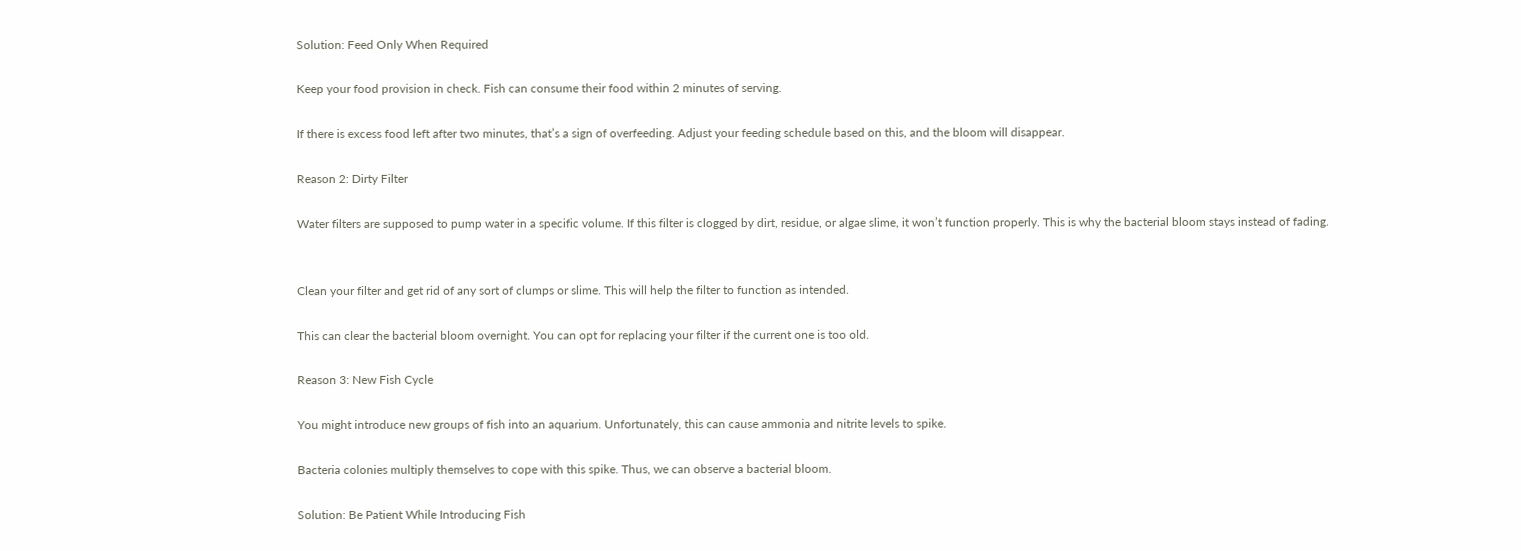Solution: Feed Only When Required

Keep your food provision in check. Fish can consume their food within 2 minutes of serving.

If there is excess food left after two minutes, that’s a sign of overfeeding. Adjust your feeding schedule based on this, and the bloom will disappear.

Reason 2: Dirty Filter

Water filters are supposed to pump water in a specific volume. If this filter is clogged by dirt, residue, or algae slime, it won’t function properly. This is why the bacterial bloom stays instead of fading.


Clean your filter and get rid of any sort of clumps or slime. This will help the filter to function as intended.

This can clear the bacterial bloom overnight. You can opt for replacing your filter if the current one is too old.

Reason 3: New Fish Cycle

You might introduce new groups of fish into an aquarium. Unfortunately, this can cause ammonia and nitrite levels to spike.

Bacteria colonies multiply themselves to cope with this spike. Thus, we can observe a bacterial bloom.

Solution: Be Patient While Introducing Fish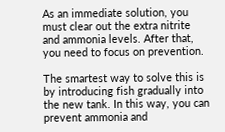As an immediate solution, you must clear out the extra nitrite and ammonia levels. After that, you need to focus on prevention.

The smartest way to solve this is by introducing fish gradually into the new tank. In this way, you can prevent ammonia and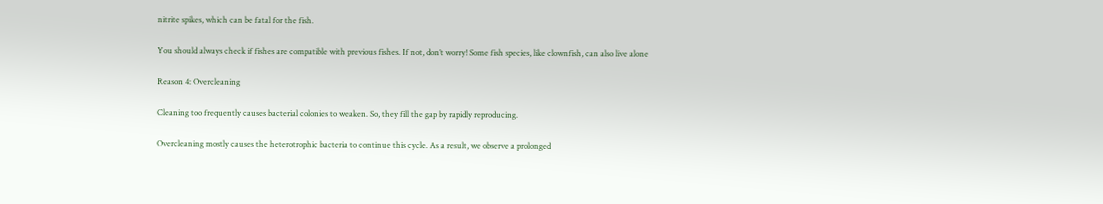nitrite spikes, which can be fatal for the fish.

You should always check if fishes are compatible with previous fishes. If not, don’t worry! Some fish species, like clownfish, can also live alone

Reason 4: Overcleaning

Cleaning too frequently causes bacterial colonies to weaken. So, they fill the gap by rapidly reproducing.

Overcleaning mostly causes the heterotrophic bacteria to continue this cycle. As a result, we observe a prolonged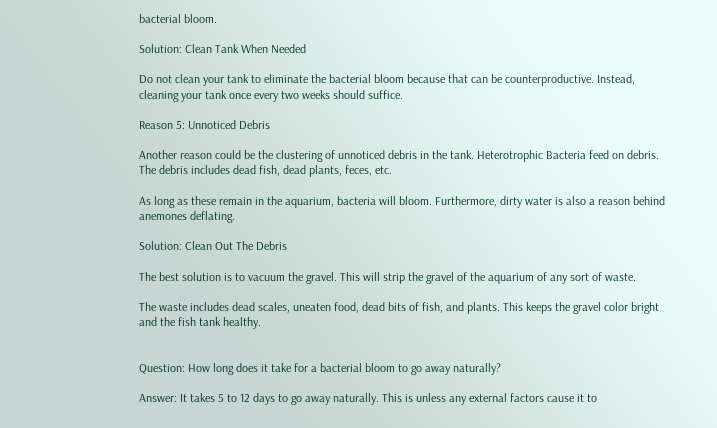bacterial bloom.

Solution: Clean Tank When Needed

Do not clean your tank to eliminate the bacterial bloom because that can be counterproductive. Instead, cleaning your tank once every two weeks should suffice.

Reason 5: Unnoticed Debris

Another reason could be the clustering of unnoticed debris in the tank. Heterotrophic Bacteria feed on debris. The debris includes dead fish, dead plants, feces, etc.

As long as these remain in the aquarium, bacteria will bloom. Furthermore, dirty water is also a reason behind anemones deflating.

Solution: Clean Out The Debris

The best solution is to vacuum the gravel. This will strip the gravel of the aquarium of any sort of waste.

The waste includes dead scales, uneaten food, dead bits of fish, and plants. This keeps the gravel color bright and the fish tank healthy.


Question: How long does it take for a bacterial bloom to go away naturally?

Answer: It takes 5 to 12 days to go away naturally. This is unless any external factors cause it to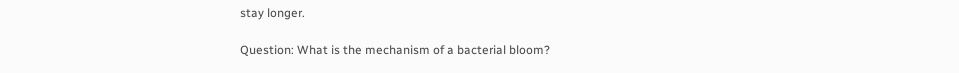stay longer.

Question: What is the mechanism of a bacterial bloom?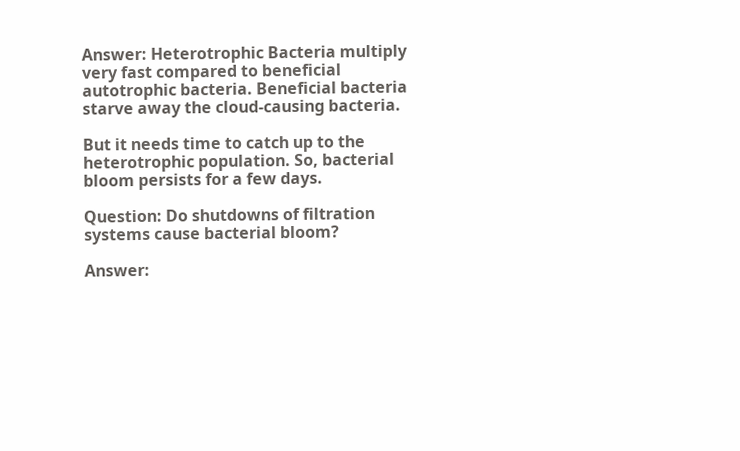Answer: Heterotrophic Bacteria multiply very fast compared to beneficial autotrophic bacteria. Beneficial bacteria starve away the cloud-causing bacteria.

But it needs time to catch up to the heterotrophic population. So, bacterial bloom persists for a few days.

Question: Do shutdowns of filtration systems cause bacterial bloom?

Answer: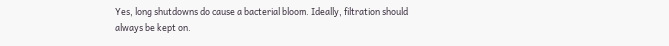Yes, long shutdowns do cause a bacterial bloom. Ideally, filtration should always be kept on.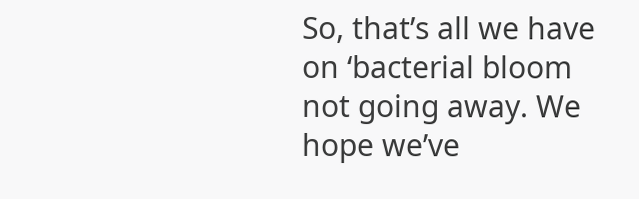So, that’s all we have on ‘bacterial bloom not going away. We hope we’ve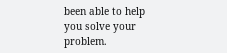been able to help you solve your problem.